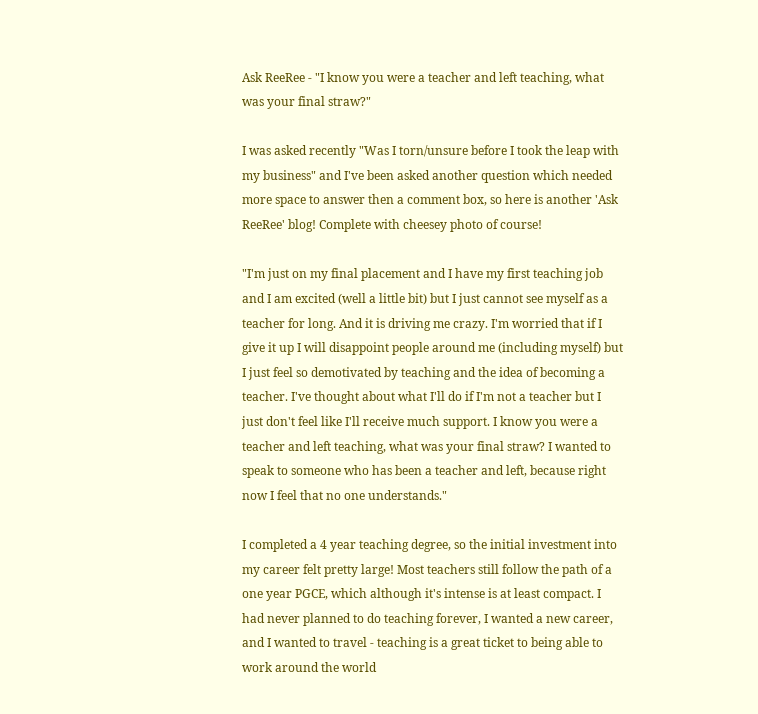Ask ReeRee - "I know you were a teacher and left teaching, what was your final straw?"

I was asked recently "Was I torn/unsure before I took the leap with my business" and I've been asked another question which needed more space to answer then a comment box, so here is another 'Ask ReeRee' blog! Complete with cheesey photo of course!

"I'm just on my final placement and I have my first teaching job and I am excited (well a little bit) but I just cannot see myself as a teacher for long. And it is driving me crazy. I'm worried that if I give it up I will disappoint people around me (including myself) but I just feel so demotivated by teaching and the idea of becoming a teacher. I've thought about what I'll do if I'm not a teacher but I just don't feel like I'll receive much support. I know you were a teacher and left teaching, what was your final straw? I wanted to speak to someone who has been a teacher and left, because right now I feel that no one understands."

I completed a 4 year teaching degree, so the initial investment into my career felt pretty large! Most teachers still follow the path of a one year PGCE, which although it's intense is at least compact. I had never planned to do teaching forever, I wanted a new career, and I wanted to travel - teaching is a great ticket to being able to work around the world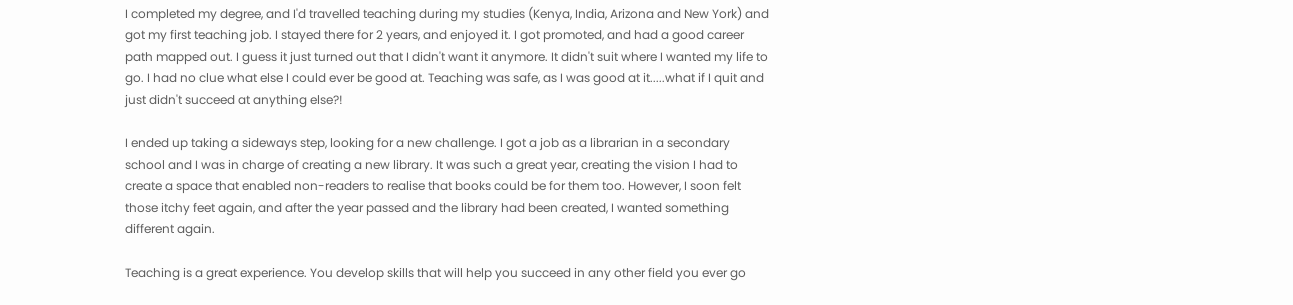I completed my degree, and I'd travelled teaching during my studies (Kenya, India, Arizona and New York) and got my first teaching job. I stayed there for 2 years, and enjoyed it. I got promoted, and had a good career path mapped out. I guess it just turned out that I didn't want it anymore. It didn't suit where I wanted my life to go. I had no clue what else I could ever be good at. Teaching was safe, as I was good at it.....what if I quit and just didn't succeed at anything else?!

I ended up taking a sideways step, looking for a new challenge. I got a job as a librarian in a secondary school and I was in charge of creating a new library. It was such a great year, creating the vision I had to create a space that enabled non-readers to realise that books could be for them too. However, I soon felt those itchy feet again, and after the year passed and the library had been created, I wanted something different again.

Teaching is a great experience. You develop skills that will help you succeed in any other field you ever go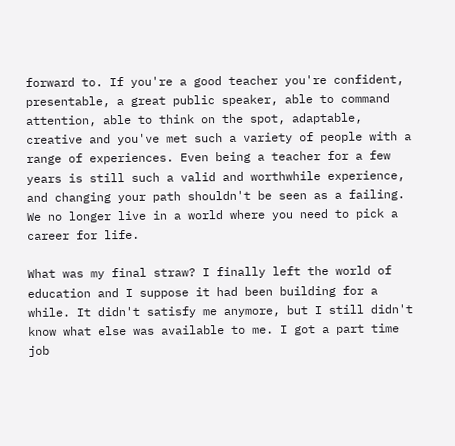forward to. If you're a good teacher you're confident, presentable, a great public speaker, able to command attention, able to think on the spot, adaptable, creative and you've met such a variety of people with a range of experiences. Even being a teacher for a few years is still such a valid and worthwhile experience, and changing your path shouldn't be seen as a failing. We no longer live in a world where you need to pick a career for life.

What was my final straw? I finally left the world of education and I suppose it had been building for a while. It didn't satisfy me anymore, but I still didn't know what else was available to me. I got a part time job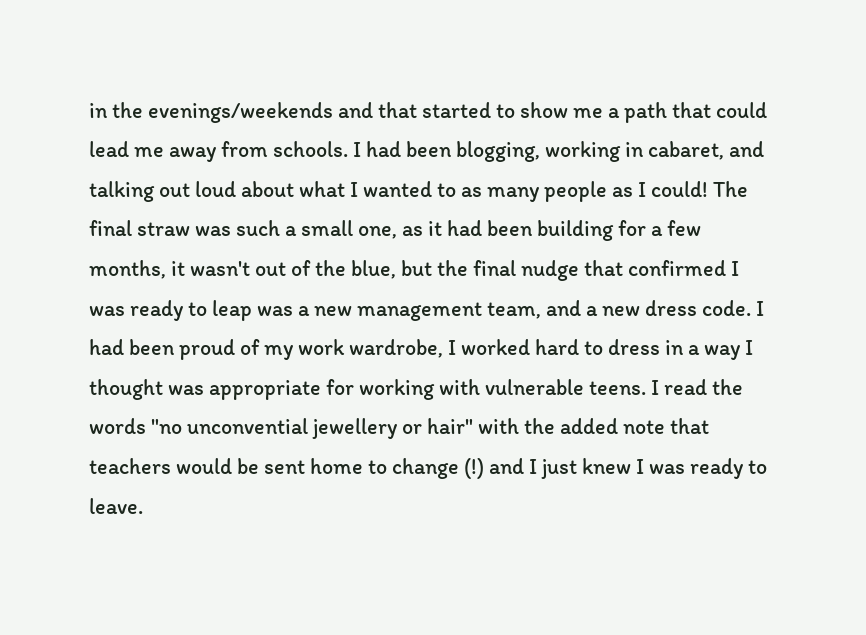in the evenings/weekends and that started to show me a path that could lead me away from schools. I had been blogging, working in cabaret, and talking out loud about what I wanted to as many people as I could! The final straw was such a small one, as it had been building for a few months, it wasn't out of the blue, but the final nudge that confirmed I was ready to leap was a new management team, and a new dress code. I had been proud of my work wardrobe, I worked hard to dress in a way I thought was appropriate for working with vulnerable teens. I read the words "no unconvential jewellery or hair" with the added note that teachers would be sent home to change (!) and I just knew I was ready to leave.